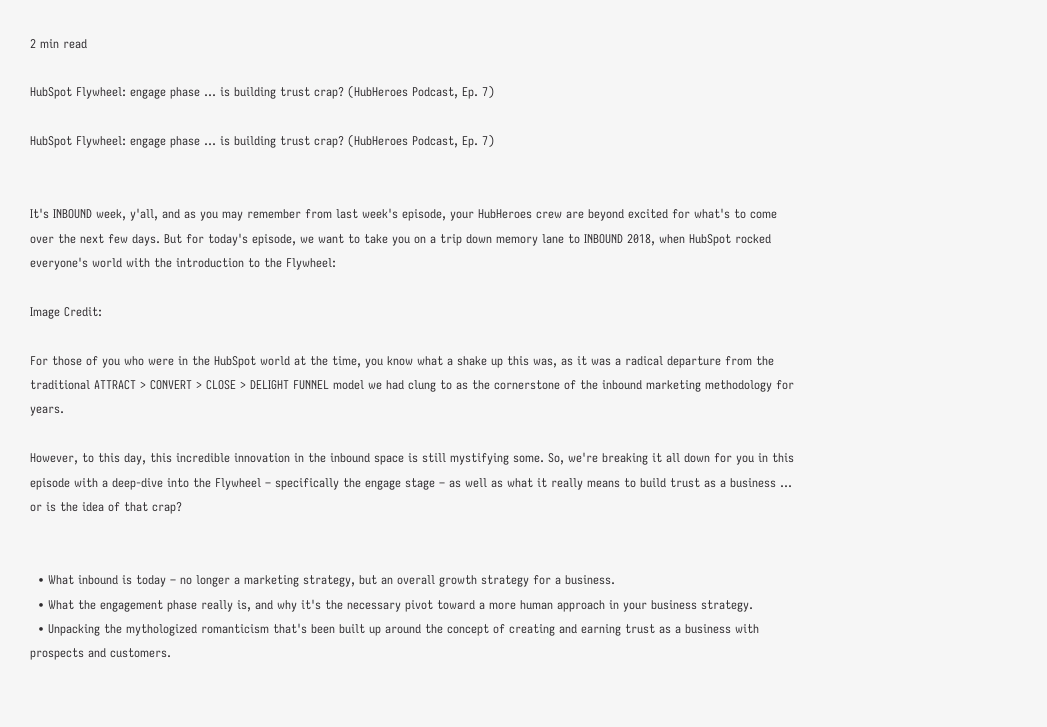2 min read

HubSpot Flywheel: engage phase ... is building trust crap? (HubHeroes Podcast, Ep. 7)

HubSpot Flywheel: engage phase ... is building trust crap? (HubHeroes Podcast, Ep. 7)


It's INBOUND week, y'all, and as you may remember from last week's episode, your HubHeroes crew are beyond excited for what's to come over the next few days. But for today's episode, we want to take you on a trip down memory lane to INBOUND 2018, when HubSpot rocked everyone's world with the introduction to the Flywheel:

Image Credit:

For those of you who were in the HubSpot world at the time, you know what a shake up this was, as it was a radical departure from the traditional ATTRACT > CONVERT > CLOSE > DELIGHT FUNNEL model we had clung to as the cornerstone of the inbound marketing methodology for years.

However, to this day, this incredible innovation in the inbound space is still mystifying some. So, we're breaking it all down for you in this episode with a deep-dive into the Flywheel – specifically the engage stage – as well as what it really means to build trust as a business ... or is the idea of that crap?


  • What inbound is today – no longer a marketing strategy, but an overall growth strategy for a business.
  • What the engagement phase really is, and why it's the necessary pivot toward a more human approach in your business strategy.
  • Unpacking the mythologized romanticism that's been built up around the concept of creating and earning trust as a business with prospects and customers.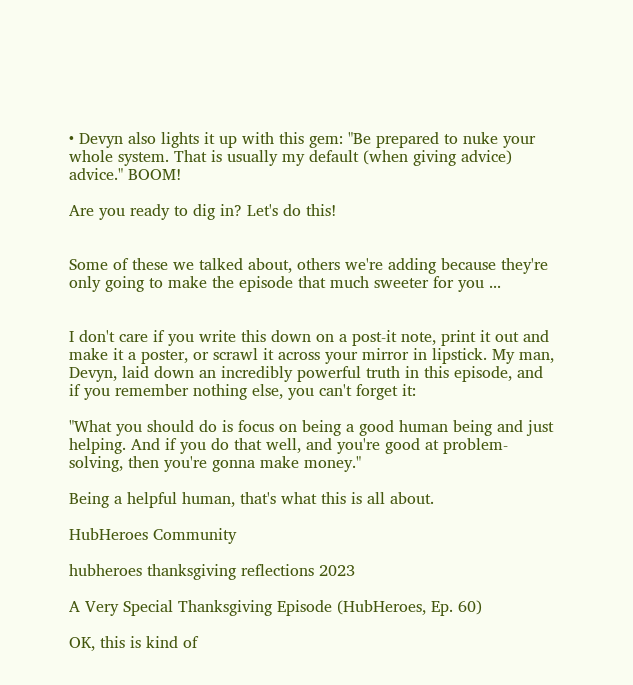• Devyn also lights it up with this gem: "Be prepared to nuke your whole system. That is usually my default (when giving advice) advice." BOOM!

Are you ready to dig in? Let's do this!


Some of these we talked about, others we're adding because they're only going to make the episode that much sweeter for you ...


I don't care if you write this down on a post-it note, print it out and make it a poster, or scrawl it across your mirror in lipstick. My man, Devyn, laid down an incredibly powerful truth in this episode, and if you remember nothing else, you can't forget it:

"What you should do is focus on being a good human being and just helping. And if you do that well, and you're good at problem-solving, then you're gonna make money."

Being a helpful human, that's what this is all about.

HubHeroes Community

hubheroes thanksgiving reflections 2023

A Very Special Thanksgiving Episode (HubHeroes, Ep. 60)

OK, this is kind of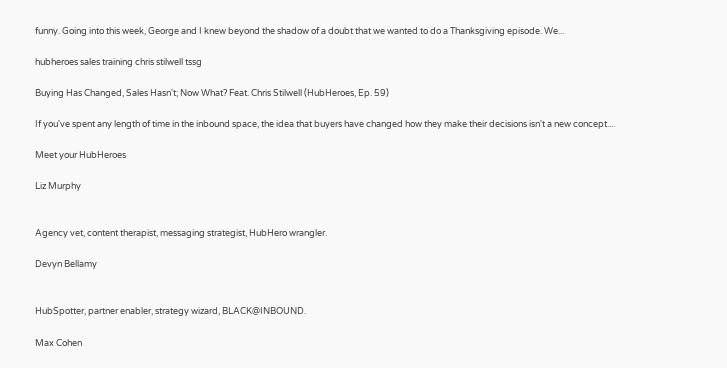funny. Going into this week, George and I knew beyond the shadow of a doubt that we wanted to do a Thanksgiving episode. We...

hubheroes sales training chris stilwell tssg

Buying Has Changed, Sales Hasn't; Now What? Feat. Chris Stilwell (HubHeroes, Ep. 59)

If you've spent any length of time in the inbound space, the idea that buyers have changed how they make their decisions isn't a new concept....

Meet your HubHeroes

Liz Murphy


Agency vet, content therapist, messaging strategist, HubHero wrangler.

Devyn Bellamy


HubSpotter, partner enabler, strategy wizard, BLACK@INBOUND.

Max Cohen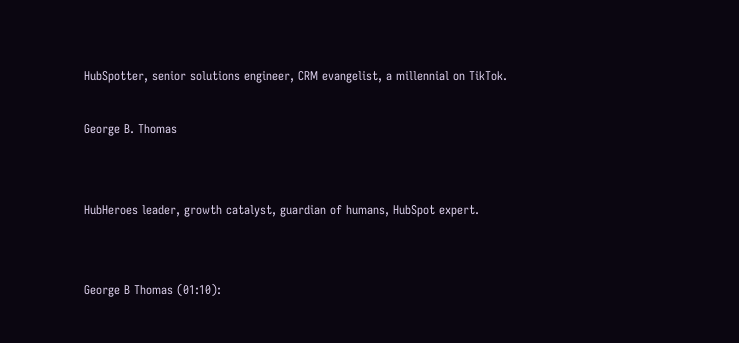HubSpotter, senior solutions engineer, CRM evangelist, a millennial on TikTok.

George B. Thomas


HubHeroes leader, growth catalyst, guardian of humans, HubSpot expert.


George B Thomas (01:10):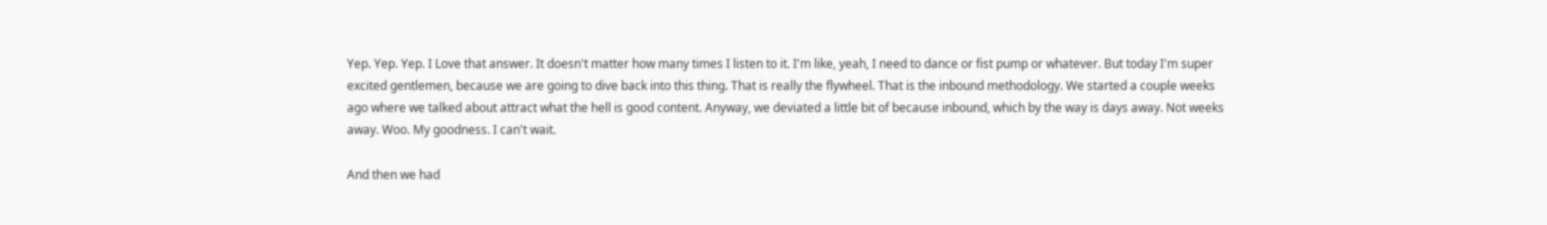Yep. Yep. Yep. I Love that answer. It doesn't matter how many times I listen to it. I'm like, yeah, I need to dance or fist pump or whatever. But today I'm super excited gentlemen, because we are going to dive back into this thing. That is really the flywheel. That is the inbound methodology. We started a couple weeks ago where we talked about attract what the hell is good content. Anyway, we deviated a little bit of because inbound, which by the way is days away. Not weeks away. Woo. My goodness. I can't wait.

And then we had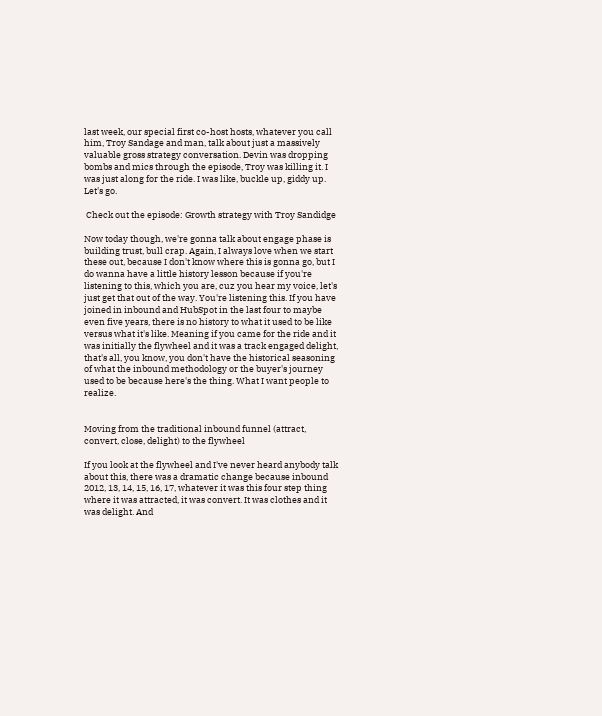last week, our special first co-host hosts, whatever you call him, Troy Sandage and man, talk about just a massively valuable gross strategy conversation. Devin was dropping bombs and mics through the episode, Troy was killing it. I was just along for the ride. I was like, buckle up, giddy up. Let's go.

 Check out the episode: Growth strategy with Troy Sandidge

Now today though, we're gonna talk about engage phase is building trust, bull crap. Again, I always love when we start these out, because I don't know where this is gonna go, but I do wanna have a little history lesson because if you're listening to this, which you are, cuz you hear my voice, let's just get that out of the way. You're listening this. If you have joined in inbound and HubSpot in the last four to maybe even five years, there is no history to what it used to be like versus what it's like. Meaning if you came for the ride and it was initially the flywheel and it was a track engaged delight, that's all, you know, you don't have the historical seasoning of what the inbound methodology or the buyer's journey used to be because here's the thing. What I want people to realize.


Moving from the traditional inbound funnel (attract, convert, close, delight) to the flywheel

If you look at the flywheel and I've never heard anybody talk about this, there was a dramatic change because inbound 2012, 13, 14, 15, 16, 17, whatever it was this four step thing where it was attracted, it was convert. It was clothes and it was delight. And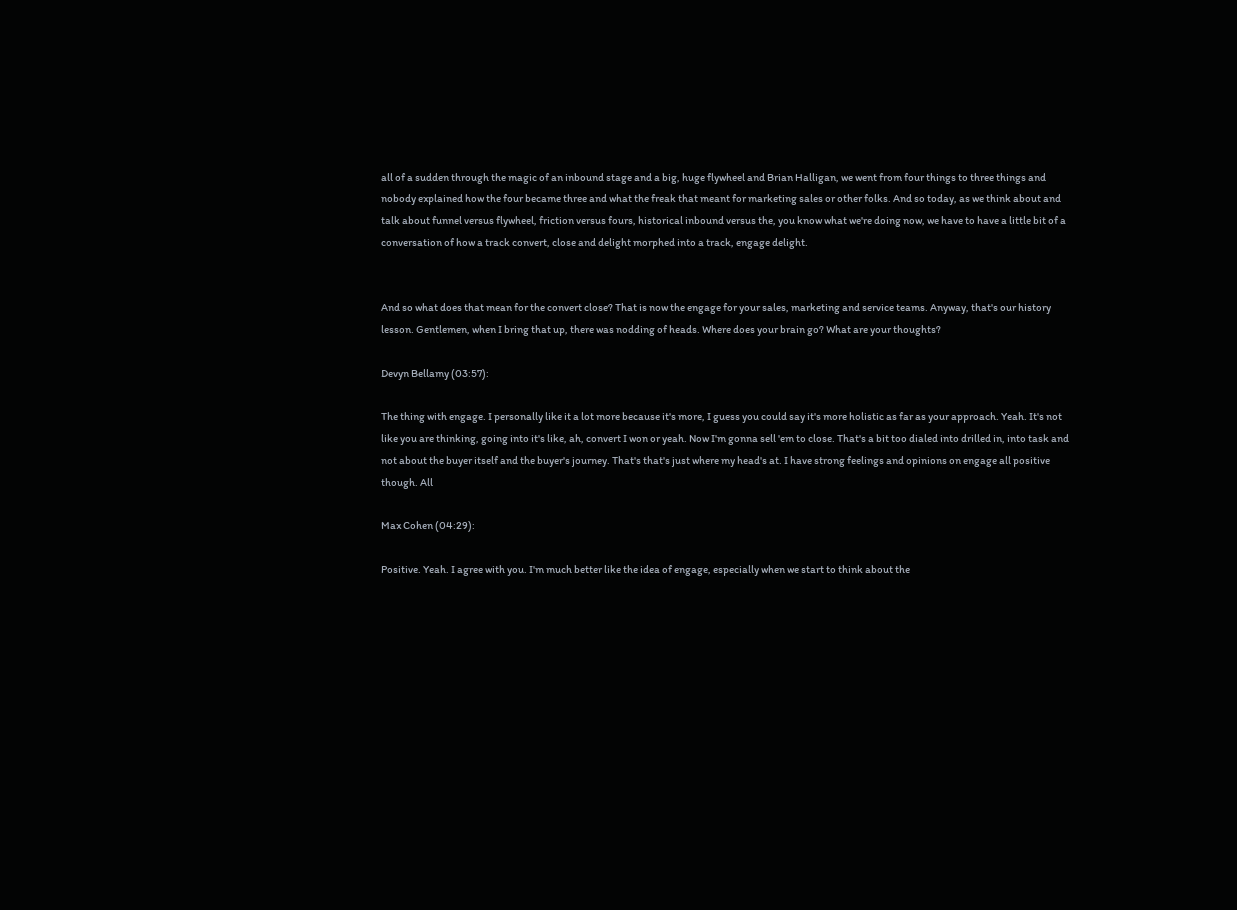all of a sudden through the magic of an inbound stage and a big, huge flywheel and Brian Halligan, we went from four things to three things and nobody explained how the four became three and what the freak that meant for marketing sales or other folks. And so today, as we think about and talk about funnel versus flywheel, friction versus fours, historical inbound versus the, you know what we're doing now, we have to have a little bit of a conversation of how a track convert, close and delight morphed into a track, engage delight.


And so what does that mean for the convert close? That is now the engage for your sales, marketing and service teams. Anyway, that's our history lesson. Gentlemen, when I bring that up, there was nodding of heads. Where does your brain go? What are your thoughts?

Devyn Bellamy (03:57):

The thing with engage. I personally like it a lot more because it's more, I guess you could say it's more holistic as far as your approach. Yeah. It's not like you are thinking, going into it's like, ah, convert I won or yeah. Now I'm gonna sell 'em to close. That's a bit too dialed into drilled in, into task and not about the buyer itself and the buyer's journey. That's that's just where my head's at. I have strong feelings and opinions on engage all positive though. All

Max Cohen (04:29):

Positive. Yeah. I agree with you. I'm much better like the idea of engage, especially when we start to think about the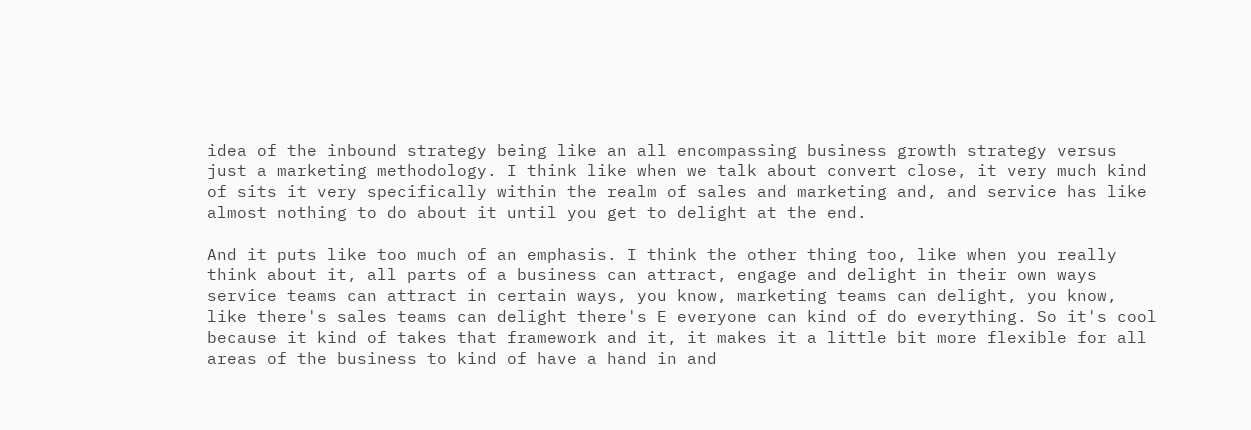idea of the inbound strategy being like an all encompassing business growth strategy versus just a marketing methodology. I think like when we talk about convert close, it very much kind of sits it very specifically within the realm of sales and marketing and, and service has like almost nothing to do about it until you get to delight at the end.

And it puts like too much of an emphasis. I think the other thing too, like when you really think about it, all parts of a business can attract, engage and delight in their own ways service teams can attract in certain ways, you know, marketing teams can delight, you know, like there's sales teams can delight there's E everyone can kind of do everything. So it's cool because it kind of takes that framework and it, it makes it a little bit more flexible for all areas of the business to kind of have a hand in and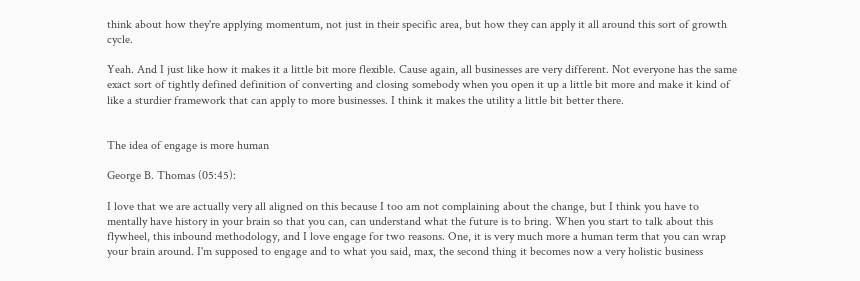think about how they're applying momentum, not just in their specific area, but how they can apply it all around this sort of growth cycle.

Yeah. And I just like how it makes it a little bit more flexible. Cause again, all businesses are very different. Not everyone has the same exact sort of tightly defined definition of converting and closing somebody when you open it up a little bit more and make it kind of like a sturdier framework that can apply to more businesses. I think it makes the utility a little bit better there.


The idea of engage is more human

George B. Thomas (05:45):

I love that we are actually very all aligned on this because I too am not complaining about the change, but I think you have to mentally have history in your brain so that you can, can understand what the future is to bring. When you start to talk about this flywheel, this inbound methodology, and I love engage for two reasons. One, it is very much more a human term that you can wrap your brain around. I'm supposed to engage and to what you said, max, the second thing it becomes now a very holistic business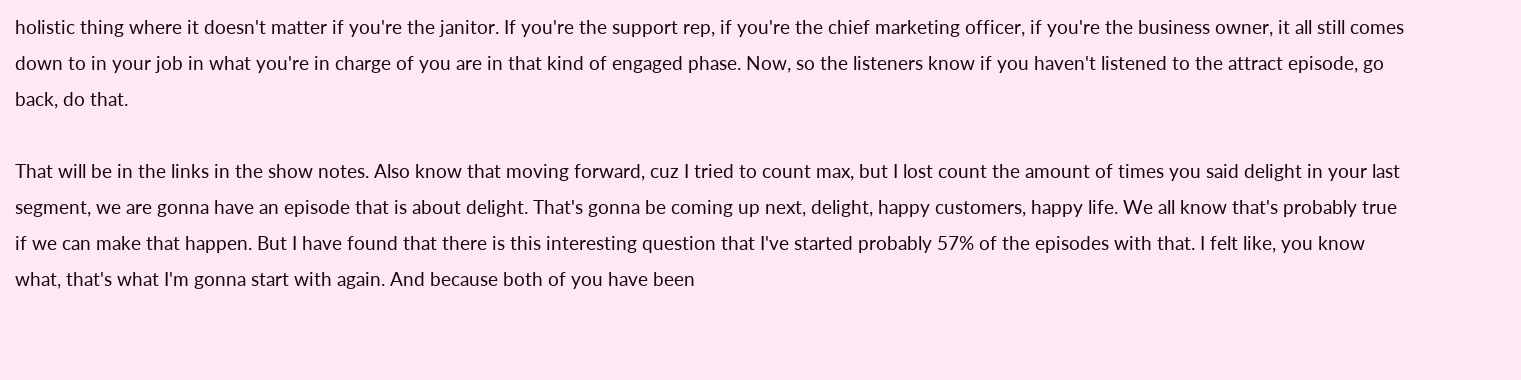holistic thing where it doesn't matter if you're the janitor. If you're the support rep, if you're the chief marketing officer, if you're the business owner, it all still comes down to in your job in what you're in charge of you are in that kind of engaged phase. Now, so the listeners know if you haven't listened to the attract episode, go back, do that.

That will be in the links in the show notes. Also know that moving forward, cuz I tried to count max, but I lost count the amount of times you said delight in your last segment, we are gonna have an episode that is about delight. That's gonna be coming up next, delight, happy customers, happy life. We all know that's probably true if we can make that happen. But I have found that there is this interesting question that I've started probably 57% of the episodes with that. I felt like, you know what, that's what I'm gonna start with again. And because both of you have been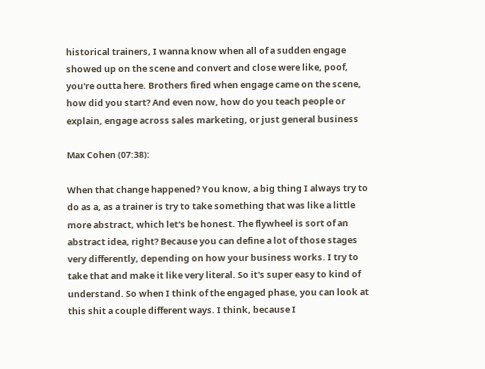historical trainers, I wanna know when all of a sudden engage showed up on the scene and convert and close were like, poof, you're outta here. Brothers fired when engage came on the scene, how did you start? And even now, how do you teach people or explain, engage across sales marketing, or just general business

Max Cohen (07:38):

When that change happened? You know, a big thing I always try to do as a, as a trainer is try to take something that was like a little more abstract, which let's be honest. The flywheel is sort of an abstract idea, right? Because you can define a lot of those stages very differently, depending on how your business works. I try to take that and make it like very literal. So it's super easy to kind of understand. So when I think of the engaged phase, you can look at this shit a couple different ways. I think, because I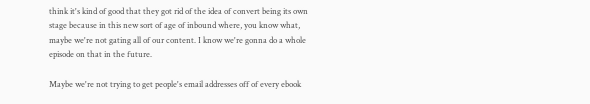think it's kind of good that they got rid of the idea of convert being its own stage because in this new sort of age of inbound where, you know what, maybe we're not gating all of our content. I know we're gonna do a whole episode on that in the future.

Maybe we're not trying to get people's email addresses off of every ebook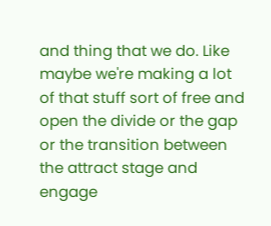and thing that we do. Like maybe we're making a lot of that stuff sort of free and open the divide or the gap or the transition between the attract stage and engage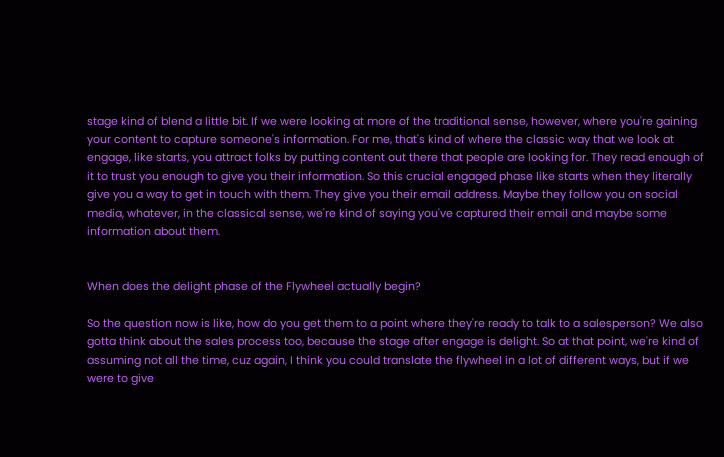stage kind of blend a little bit. If we were looking at more of the traditional sense, however, where you're gaining your content to capture someone's information. For me, that's kind of where the classic way that we look at engage, like starts, you attract folks by putting content out there that people are looking for. They read enough of it to trust you enough to give you their information. So this crucial engaged phase like starts when they literally give you a way to get in touch with them. They give you their email address. Maybe they follow you on social media, whatever, in the classical sense, we're kind of saying you've captured their email and maybe some information about them.


When does the delight phase of the Flywheel actually begin?

So the question now is like, how do you get them to a point where they're ready to talk to a salesperson? We also gotta think about the sales process too, because the stage after engage is delight. So at that point, we're kind of assuming not all the time, cuz again, I think you could translate the flywheel in a lot of different ways, but if we were to give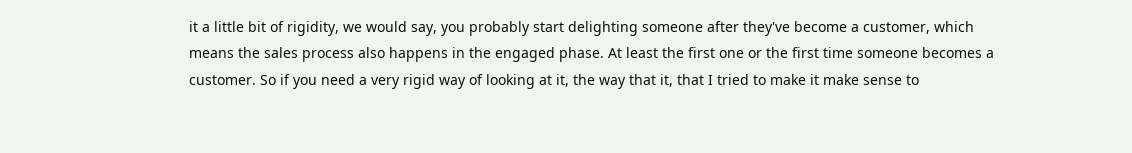it a little bit of rigidity, we would say, you probably start delighting someone after they've become a customer, which means the sales process also happens in the engaged phase. At least the first one or the first time someone becomes a customer. So if you need a very rigid way of looking at it, the way that it, that I tried to make it make sense to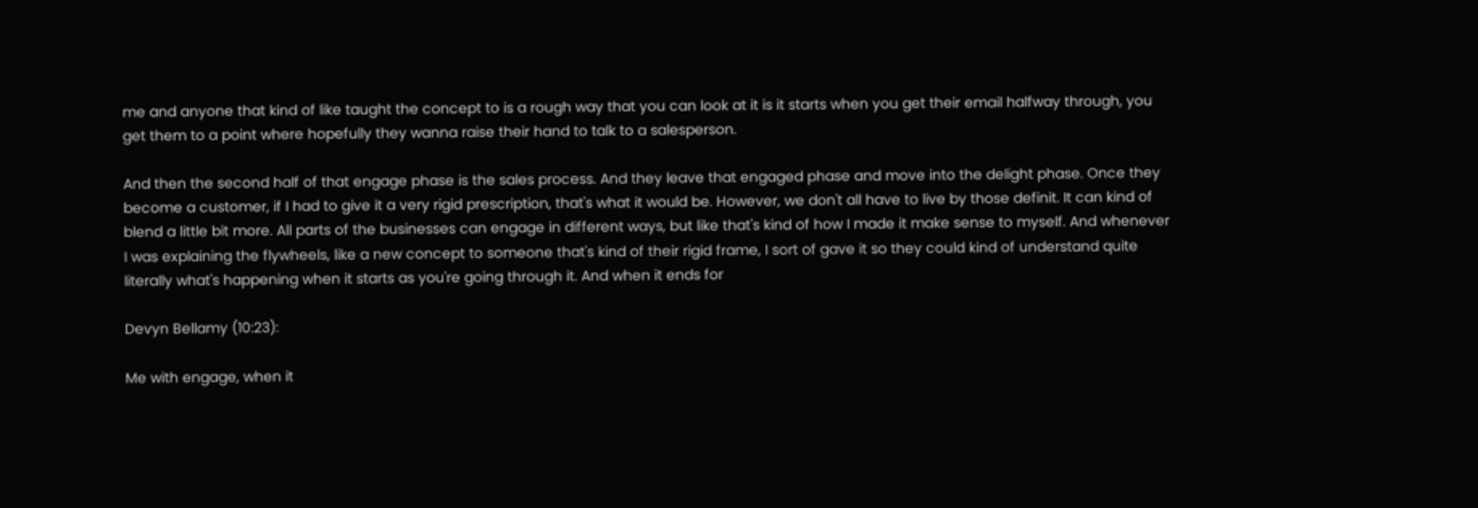me and anyone that kind of like taught the concept to is a rough way that you can look at it is it starts when you get their email halfway through, you get them to a point where hopefully they wanna raise their hand to talk to a salesperson.

And then the second half of that engage phase is the sales process. And they leave that engaged phase and move into the delight phase. Once they become a customer, if I had to give it a very rigid prescription, that's what it would be. However, we don't all have to live by those definit. It can kind of blend a little bit more. All parts of the businesses can engage in different ways, but like that's kind of how I made it make sense to myself. And whenever I was explaining the flywheels, like a new concept to someone that's kind of their rigid frame, I sort of gave it so they could kind of understand quite literally what's happening when it starts as you're going through it. And when it ends for

Devyn Bellamy (10:23):

Me with engage, when it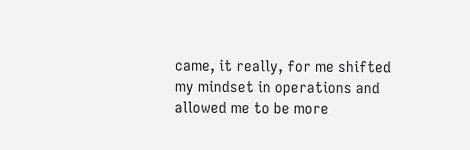came, it really, for me shifted my mindset in operations and allowed me to be more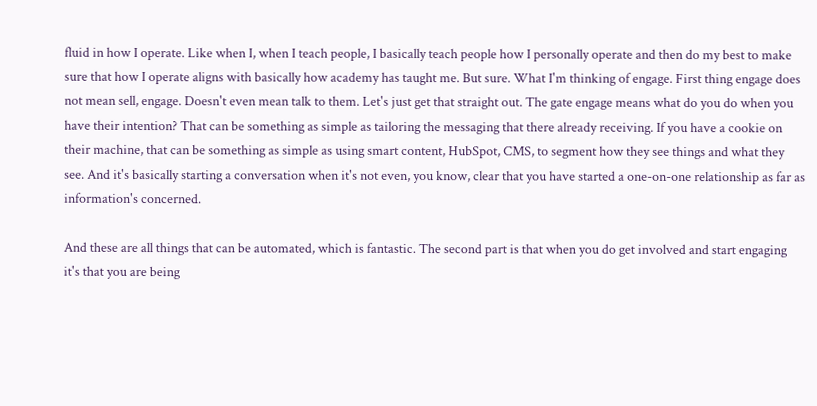fluid in how I operate. Like when I, when I teach people, I basically teach people how I personally operate and then do my best to make sure that how I operate aligns with basically how academy has taught me. But sure. What I'm thinking of engage. First thing engage does not mean sell, engage. Doesn't even mean talk to them. Let's just get that straight out. The gate engage means what do you do when you have their intention? That can be something as simple as tailoring the messaging that there already receiving. If you have a cookie on their machine, that can be something as simple as using smart content, HubSpot, CMS, to segment how they see things and what they see. And it's basically starting a conversation when it's not even, you know, clear that you have started a one-on-one relationship as far as information's concerned.

And these are all things that can be automated, which is fantastic. The second part is that when you do get involved and start engaging it's that you are being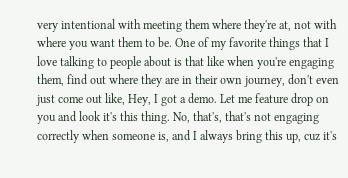very intentional with meeting them where they're at, not with where you want them to be. One of my favorite things that I love talking to people about is that like when you're engaging them, find out where they are in their own journey, don't even just come out like, Hey, I got a demo. Let me feature drop on you and look it's this thing. No, that's, that's not engaging correctly when someone is, and I always bring this up, cuz it's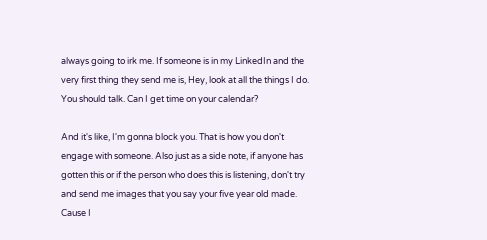always going to irk me. If someone is in my LinkedIn and the very first thing they send me is, Hey, look at all the things I do. You should talk. Can I get time on your calendar?

And it's like, I'm gonna block you. That is how you don't engage with someone. Also just as a side note, if anyone has gotten this or if the person who does this is listening, don't try and send me images that you say your five year old made. Cause I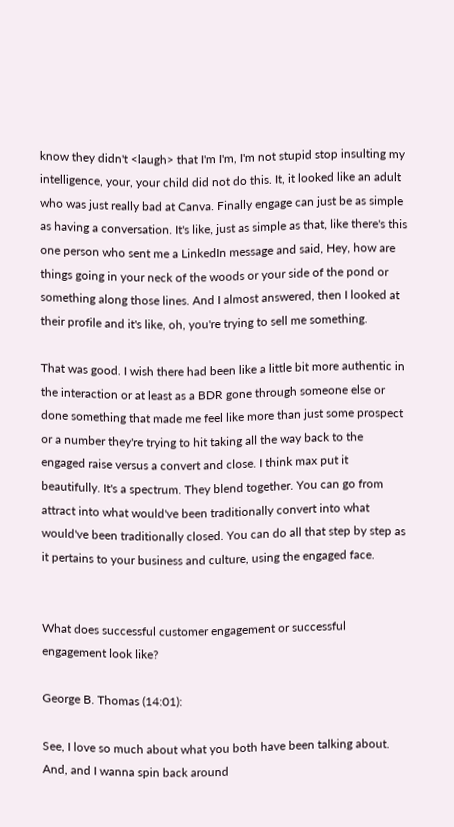know they didn't <laugh> that I'm I'm, I'm not stupid stop insulting my intelligence, your, your child did not do this. It, it looked like an adult who was just really bad at Canva. Finally engage can just be as simple as having a conversation. It's like, just as simple as that, like there's this one person who sent me a LinkedIn message and said, Hey, how are things going in your neck of the woods or your side of the pond or something along those lines. And I almost answered, then I looked at their profile and it's like, oh, you're trying to sell me something.

That was good. I wish there had been like a little bit more authentic in the interaction or at least as a BDR gone through someone else or done something that made me feel like more than just some prospect or a number they're trying to hit taking all the way back to the engaged raise versus a convert and close. I think max put it beautifully. It's a spectrum. They blend together. You can go from attract into what would've been traditionally convert into what would've been traditionally closed. You can do all that step by step as it pertains to your business and culture, using the engaged face.


What does successful customer engagement or successful engagement look like?

George B. Thomas (14:01):

See, I love so much about what you both have been talking about. And, and I wanna spin back around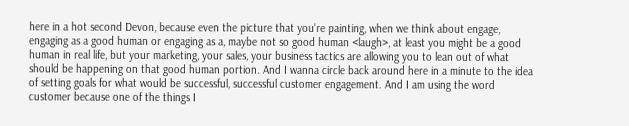here in a hot second Devon, because even the picture that you're painting, when we think about engage, engaging as a good human or engaging as a, maybe not so good human <laugh>, at least you might be a good human in real life, but your marketing, your sales, your business tactics are allowing you to lean out of what should be happening on that good human portion. And I wanna circle back around here in a minute to the idea of setting goals for what would be successful, successful customer engagement. And I am using the word customer because one of the things I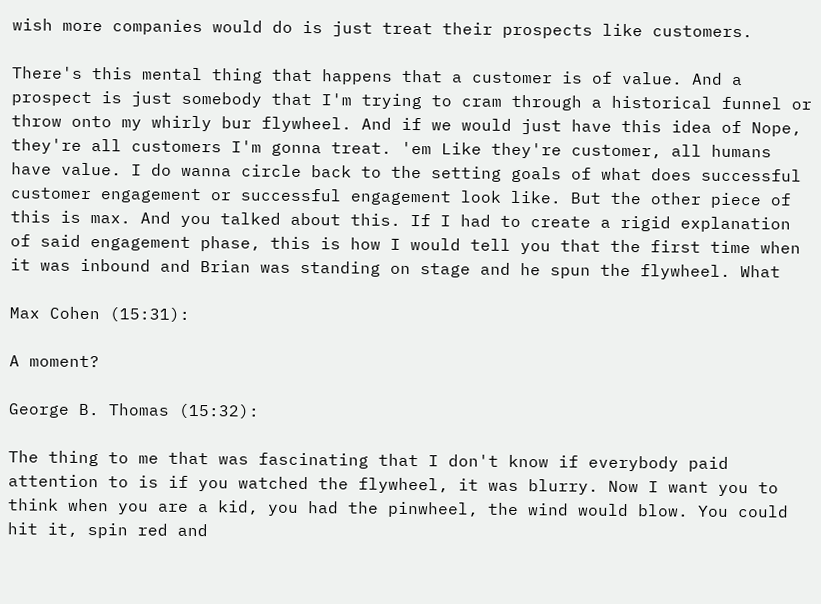wish more companies would do is just treat their prospects like customers.

There's this mental thing that happens that a customer is of value. And a prospect is just somebody that I'm trying to cram through a historical funnel or throw onto my whirly bur flywheel. And if we would just have this idea of Nope, they're all customers I'm gonna treat. 'em Like they're customer, all humans have value. I do wanna circle back to the setting goals of what does successful customer engagement or successful engagement look like. But the other piece of this is max. And you talked about this. If I had to create a rigid explanation of said engagement phase, this is how I would tell you that the first time when it was inbound and Brian was standing on stage and he spun the flywheel. What

Max Cohen (15:31):

A moment?

George B. Thomas (15:32):

The thing to me that was fascinating that I don't know if everybody paid attention to is if you watched the flywheel, it was blurry. Now I want you to think when you are a kid, you had the pinwheel, the wind would blow. You could hit it, spin red and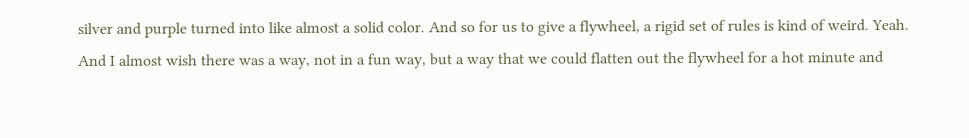silver and purple turned into like almost a solid color. And so for us to give a flywheel, a rigid set of rules is kind of weird. Yeah. And I almost wish there was a way, not in a fun way, but a way that we could flatten out the flywheel for a hot minute and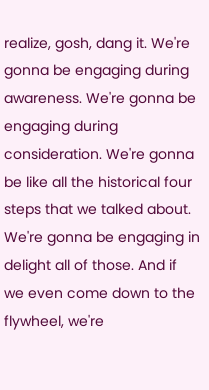realize, gosh, dang it. We're gonna be engaging during awareness. We're gonna be engaging during consideration. We're gonna be like all the historical four steps that we talked about. We're gonna be engaging in delight all of those. And if we even come down to the flywheel, we're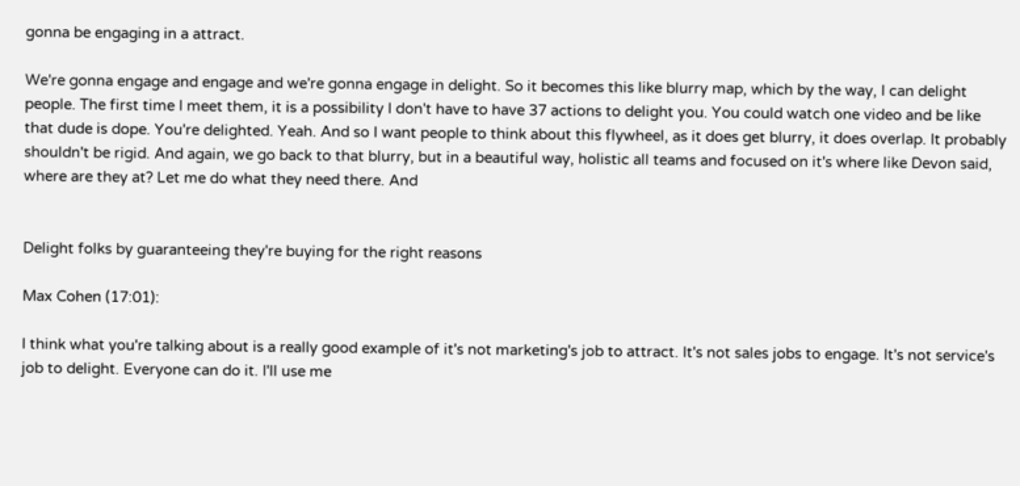gonna be engaging in a attract.

We're gonna engage and engage and we're gonna engage in delight. So it becomes this like blurry map, which by the way, I can delight people. The first time I meet them, it is a possibility I don't have to have 37 actions to delight you. You could watch one video and be like that dude is dope. You're delighted. Yeah. And so I want people to think about this flywheel, as it does get blurry, it does overlap. It probably shouldn't be rigid. And again, we go back to that blurry, but in a beautiful way, holistic all teams and focused on it's where like Devon said, where are they at? Let me do what they need there. And


Delight folks by guaranteeing they're buying for the right reasons

Max Cohen (17:01):

I think what you're talking about is a really good example of it's not marketing's job to attract. It's not sales jobs to engage. It's not service's job to delight. Everyone can do it. I'll use me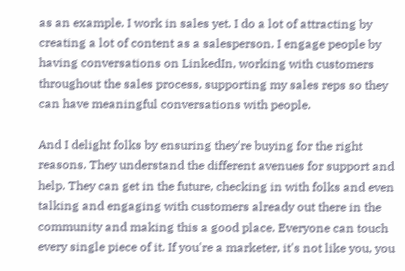as an example. I work in sales yet. I do a lot of attracting by creating a lot of content as a salesperson. I engage people by having conversations on LinkedIn, working with customers throughout the sales process, supporting my sales reps so they can have meaningful conversations with people.

And I delight folks by ensuring they're buying for the right reasons. They understand the different avenues for support and help. They can get in the future, checking in with folks and even talking and engaging with customers already out there in the community and making this a good place. Everyone can touch every single piece of it. If you're a marketer, it's not like you, you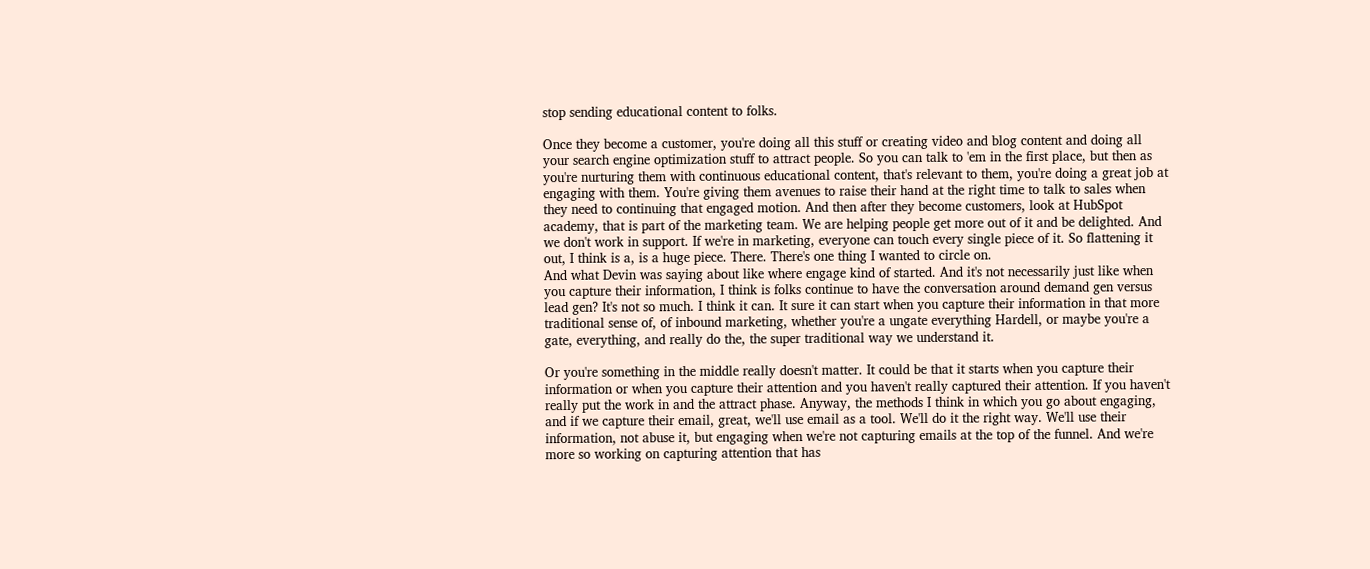stop sending educational content to folks.

Once they become a customer, you're doing all this stuff or creating video and blog content and doing all your search engine optimization stuff to attract people. So you can talk to 'em in the first place, but then as you're nurturing them with continuous educational content, that's relevant to them, you're doing a great job at engaging with them. You're giving them avenues to raise their hand at the right time to talk to sales when they need to continuing that engaged motion. And then after they become customers, look at HubSpot academy, that is part of the marketing team. We are helping people get more out of it and be delighted. And we don't work in support. If we're in marketing, everyone can touch every single piece of it. So flattening it out, I think is a, is a huge piece. There. There's one thing I wanted to circle on.
And what Devin was saying about like where engage kind of started. And it's not necessarily just like when you capture their information, I think is folks continue to have the conversation around demand gen versus lead gen? It's not so much. I think it can. It sure it can start when you capture their information in that more traditional sense of, of inbound marketing, whether you're a ungate everything Hardell, or maybe you're a gate, everything, and really do the, the super traditional way we understand it.

Or you're something in the middle really doesn't matter. It could be that it starts when you capture their information or when you capture their attention and you haven't really captured their attention. If you haven't really put the work in and the attract phase. Anyway, the methods I think in which you go about engaging, and if we capture their email, great, we'll use email as a tool. We'll do it the right way. We'll use their information, not abuse it, but engaging when we're not capturing emails at the top of the funnel. And we're more so working on capturing attention that has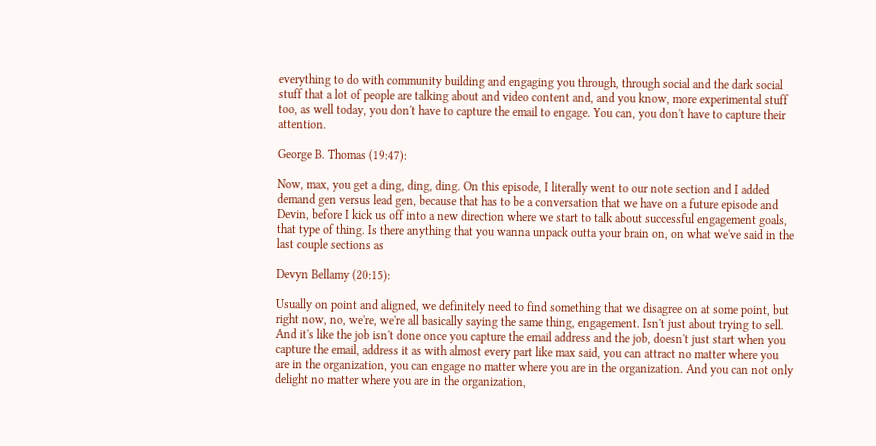everything to do with community building and engaging you through, through social and the dark social stuff that a lot of people are talking about and video content and, and you know, more experimental stuff too, as well today, you don't have to capture the email to engage. You can, you don't have to capture their attention.

George B. Thomas (19:47):

Now, max, you get a ding, ding, ding. On this episode, I literally went to our note section and I added demand gen versus lead gen, because that has to be a conversation that we have on a future episode and Devin, before I kick us off into a new direction where we start to talk about successful engagement goals, that type of thing. Is there anything that you wanna unpack outta your brain on, on what we've said in the last couple sections as

Devyn Bellamy (20:15):

Usually on point and aligned, we definitely need to find something that we disagree on at some point, but right now, no, we're, we're all basically saying the same thing, engagement. Isn't just about trying to sell. And it's like the job isn't done once you capture the email address and the job, doesn't just start when you capture the email, address it as with almost every part like max said, you can attract no matter where you are in the organization, you can engage no matter where you are in the organization. And you can not only delight no matter where you are in the organization,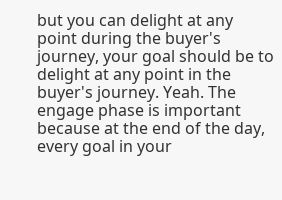but you can delight at any point during the buyer's journey, your goal should be to delight at any point in the buyer's journey. Yeah. The engage phase is important because at the end of the day, every goal in your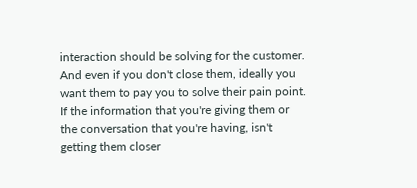interaction should be solving for the customer. And even if you don't close them, ideally you want them to pay you to solve their pain point. If the information that you're giving them or the conversation that you're having, isn't getting them closer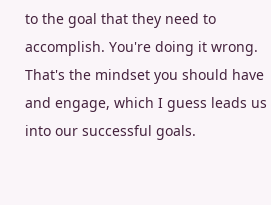to the goal that they need to accomplish. You're doing it wrong. That's the mindset you should have and engage, which I guess leads us into our successful goals.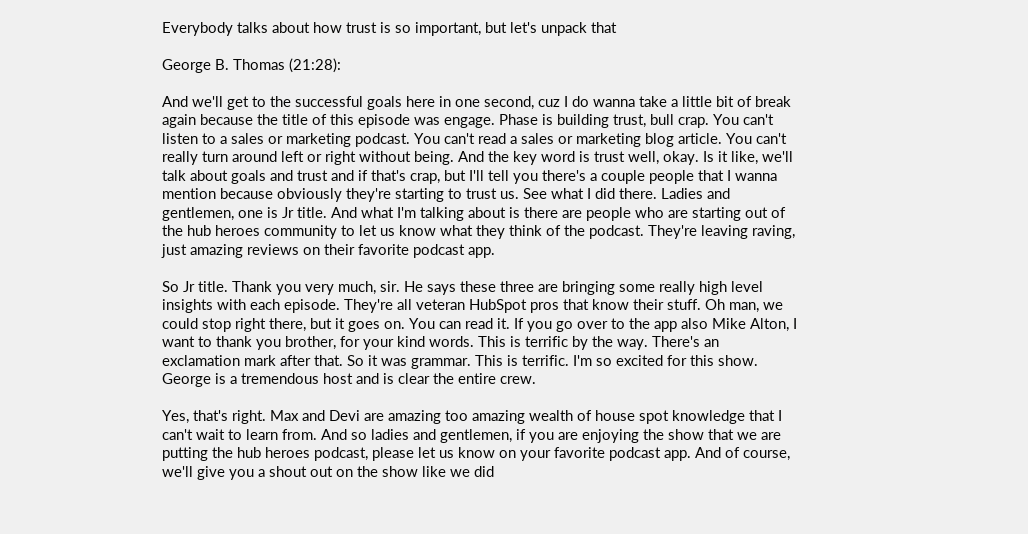Everybody talks about how trust is so important, but let's unpack that

George B. Thomas (21:28):

And we'll get to the successful goals here in one second, cuz I do wanna take a little bit of break again because the title of this episode was engage. Phase is building trust, bull crap. You can't listen to a sales or marketing podcast. You can't read a sales or marketing blog article. You can't really turn around left or right without being. And the key word is trust well, okay. Is it like, we'll talk about goals and trust and if that's crap, but I'll tell you there's a couple people that I wanna mention because obviously they're starting to trust us. See what I did there. Ladies and gentlemen, one is Jr title. And what I'm talking about is there are people who are starting out of the hub heroes community to let us know what they think of the podcast. They're leaving raving, just amazing reviews on their favorite podcast app.

So Jr title. Thank you very much, sir. He says these three are bringing some really high level insights with each episode. They're all veteran HubSpot pros that know their stuff. Oh man, we could stop right there, but it goes on. You can read it. If you go over to the app also Mike Alton, I want to thank you brother, for your kind words. This is terrific by the way. There's an exclamation mark after that. So it was grammar. This is terrific. I'm so excited for this show. George is a tremendous host and is clear the entire crew.

Yes, that's right. Max and Devi are amazing too amazing wealth of house spot knowledge that I can't wait to learn from. And so ladies and gentlemen, if you are enjoying the show that we are putting the hub heroes podcast, please let us know on your favorite podcast app. And of course, we'll give you a shout out on the show like we did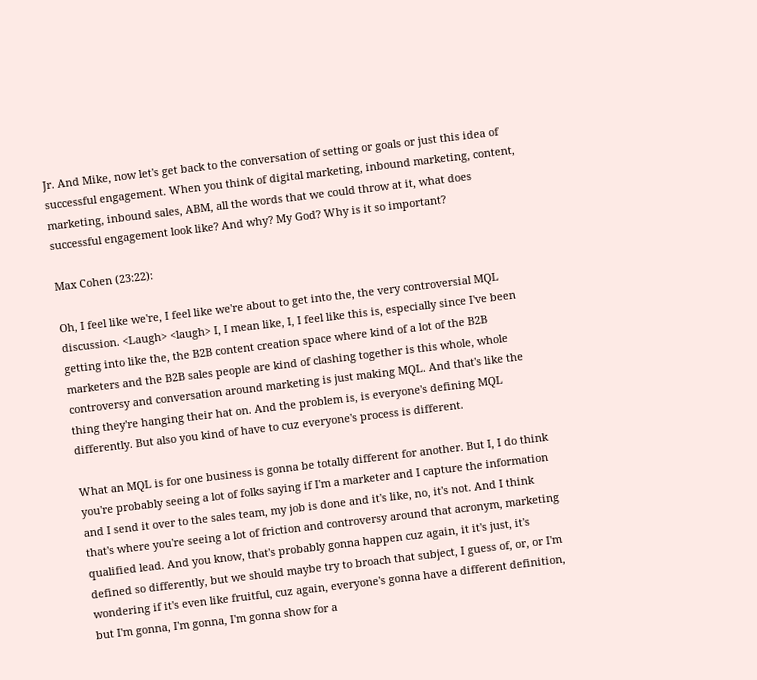Jr. And Mike, now let's get back to the conversation of setting or goals or just this idea of successful engagement. When you think of digital marketing, inbound marketing, content, marketing, inbound sales, ABM, all the words that we could throw at it, what does successful engagement look like? And why? My God? Why is it so important?

Max Cohen (23:22):

Oh, I feel like we're, I feel like we're about to get into the, the very controversial MQL discussion. <Laugh> <laugh> I, I mean like, I, I feel like this is, especially since I've been getting into like the, the B2B content creation space where kind of a lot of the B2B marketers and the B2B sales people are kind of clashing together is this whole, whole controversy and conversation around marketing is just making MQL. And that's like the thing they're hanging their hat on. And the problem is, is everyone's defining MQL differently. But also you kind of have to cuz everyone's process is different.

What an MQL is for one business is gonna be totally different for another. But I, I do think you're probably seeing a lot of folks saying if I'm a marketer and I capture the information and I send it over to the sales team, my job is done and it's like, no, it's not. And I think that's where you're seeing a lot of friction and controversy around that acronym, marketing qualified lead. And you know, that's probably gonna happen cuz again, it it's just, it's defined so differently, but we should maybe try to broach that subject, I guess of, or, or I'm wondering if it's even like fruitful, cuz again, everyone's gonna have a different definition, but I'm gonna, I'm gonna, I'm gonna show for a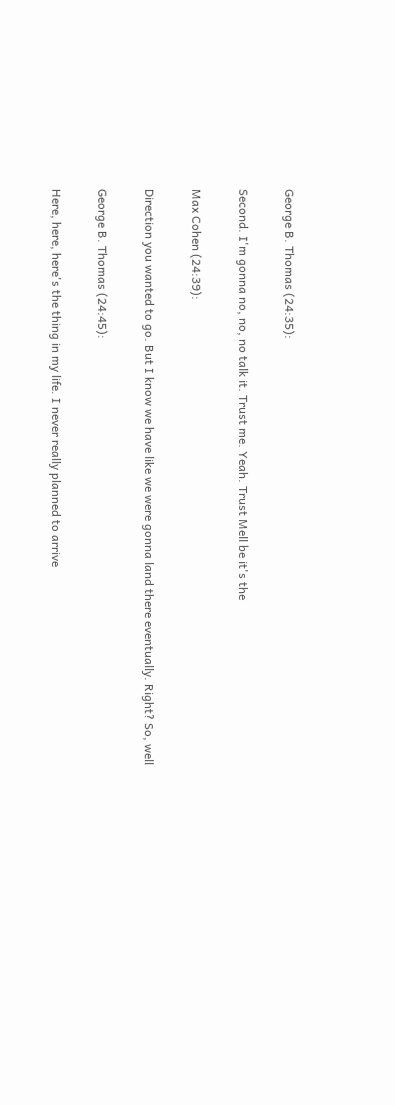George B. Thomas (24:35):

Second. I'm gonna no, no, no talk it. Trust me. Yeah. Trust Mell be it's the

Max Cohen (24:39):

Direction you wanted to go. But I know we have like we were gonna land there eventually. Right? So, well

George B. Thomas (24:45):

Here, here, here's the thing in my life. I never really planned to arrive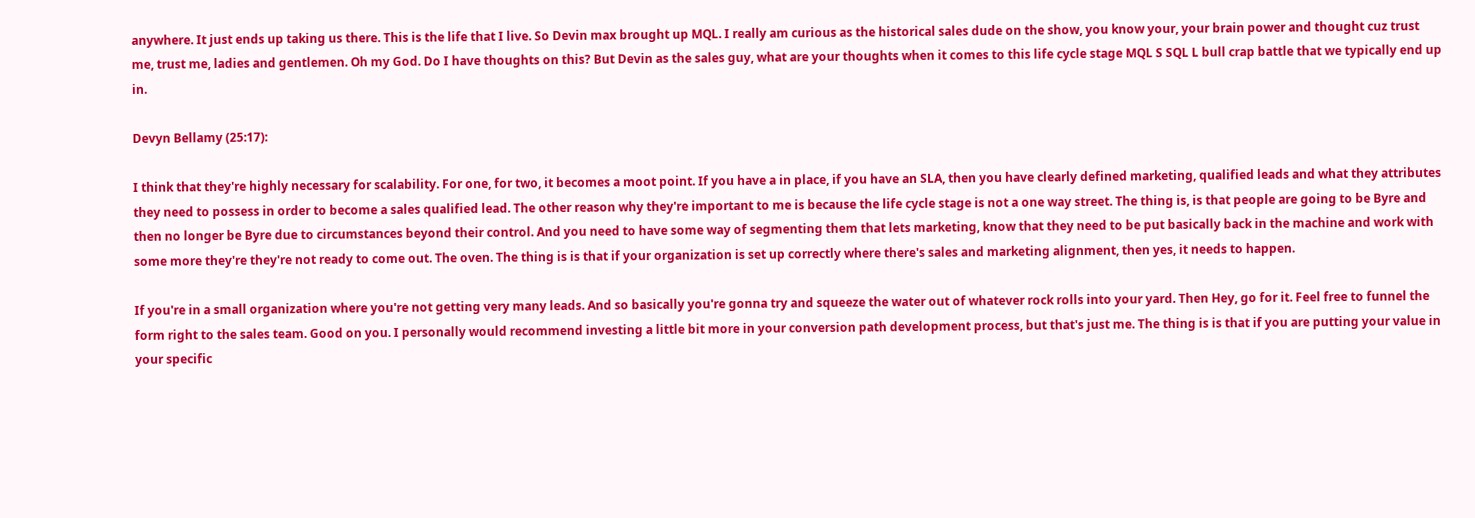anywhere. It just ends up taking us there. This is the life that I live. So Devin max brought up MQL. I really am curious as the historical sales dude on the show, you know your, your brain power and thought cuz trust me, trust me, ladies and gentlemen. Oh my God. Do I have thoughts on this? But Devin as the sales guy, what are your thoughts when it comes to this life cycle stage MQL S SQL L bull crap battle that we typically end up in.

Devyn Bellamy (25:17):

I think that they're highly necessary for scalability. For one, for two, it becomes a moot point. If you have a in place, if you have an SLA, then you have clearly defined marketing, qualified leads and what they attributes they need to possess in order to become a sales qualified lead. The other reason why they're important to me is because the life cycle stage is not a one way street. The thing is, is that people are going to be Byre and then no longer be Byre due to circumstances beyond their control. And you need to have some way of segmenting them that lets marketing, know that they need to be put basically back in the machine and work with some more they're they're not ready to come out. The oven. The thing is is that if your organization is set up correctly where there's sales and marketing alignment, then yes, it needs to happen.

If you're in a small organization where you're not getting very many leads. And so basically you're gonna try and squeeze the water out of whatever rock rolls into your yard. Then Hey, go for it. Feel free to funnel the form right to the sales team. Good on you. I personally would recommend investing a little bit more in your conversion path development process, but that's just me. The thing is is that if you are putting your value in your specific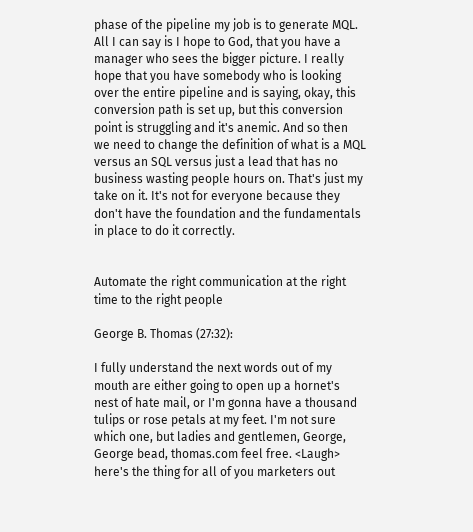phase of the pipeline my job is to generate MQL. All I can say is I hope to God, that you have a manager who sees the bigger picture. I really hope that you have somebody who is looking over the entire pipeline and is saying, okay, this conversion path is set up, but this conversion point is struggling and it's anemic. And so then we need to change the definition of what is a MQL versus an SQL versus just a lead that has no business wasting people hours on. That's just my take on it. It's not for everyone because they don't have the foundation and the fundamentals in place to do it correctly.


Automate the right communication at the right time to the right people

George B. Thomas (27:32):

I fully understand the next words out of my mouth are either going to open up a hornet's nest of hate mail, or I'm gonna have a thousand tulips or rose petals at my feet. I'm not sure which one, but ladies and gentlemen, George, George bead, thomas.com feel free. <Laugh> here's the thing for all of you marketers out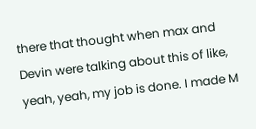there that thought when max and Devin were talking about this of like, yeah, yeah, my job is done. I made M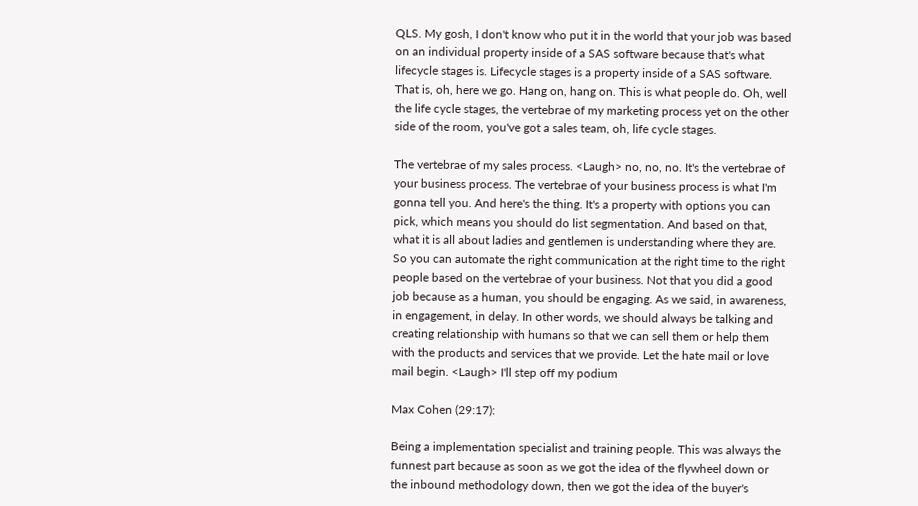QLS. My gosh, I don't know who put it in the world that your job was based on an individual property inside of a SAS software because that's what lifecycle stages is. Lifecycle stages is a property inside of a SAS software. That is, oh, here we go. Hang on, hang on. This is what people do. Oh, well the life cycle stages, the vertebrae of my marketing process yet on the other side of the room, you've got a sales team, oh, life cycle stages.

The vertebrae of my sales process. <Laugh> no, no, no. It's the vertebrae of your business process. The vertebrae of your business process is what I'm gonna tell you. And here's the thing. It's a property with options you can pick, which means you should do list segmentation. And based on that, what it is all about ladies and gentlemen is understanding where they are. So you can automate the right communication at the right time to the right people based on the vertebrae of your business. Not that you did a good job because as a human, you should be engaging. As we said, in awareness, in engagement, in delay. In other words, we should always be talking and creating relationship with humans so that we can sell them or help them with the products and services that we provide. Let the hate mail or love mail begin. <Laugh> I'll step off my podium

Max Cohen (29:17):

Being a implementation specialist and training people. This was always the funnest part because as soon as we got the idea of the flywheel down or the inbound methodology down, then we got the idea of the buyer's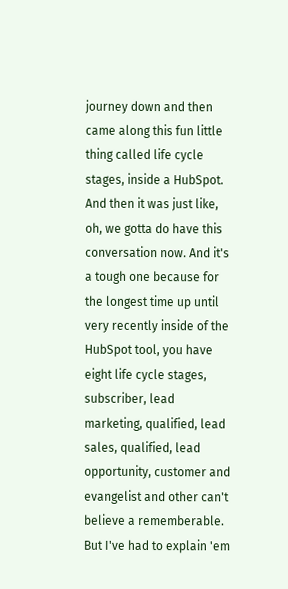journey down and then came along this fun little thing called life cycle stages, inside a HubSpot. And then it was just like, oh, we gotta do have this conversation now. And it's a tough one because for the longest time up until very recently inside of the HubSpot tool, you have eight life cycle stages, subscriber, lead marketing, qualified, lead sales, qualified, lead opportunity, customer and evangelist and other can't believe a rememberable. But I've had to explain 'em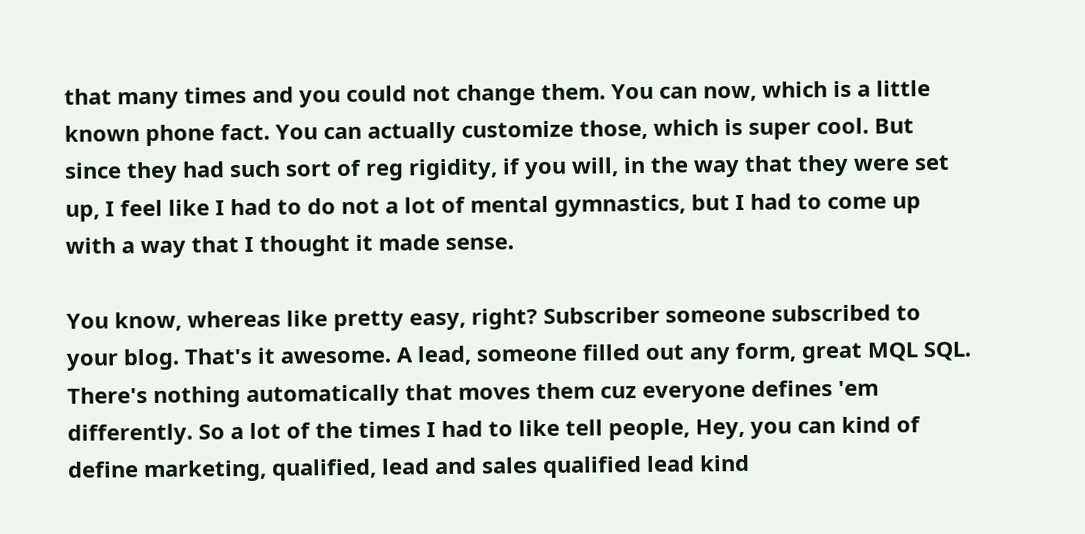that many times and you could not change them. You can now, which is a little known phone fact. You can actually customize those, which is super cool. But since they had such sort of reg rigidity, if you will, in the way that they were set up, I feel like I had to do not a lot of mental gymnastics, but I had to come up with a way that I thought it made sense.

You know, whereas like pretty easy, right? Subscriber someone subscribed to your blog. That's it awesome. A lead, someone filled out any form, great MQL SQL. There's nothing automatically that moves them cuz everyone defines 'em differently. So a lot of the times I had to like tell people, Hey, you can kind of define marketing, qualified, lead and sales qualified lead kind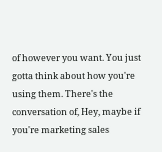of however you want. You just gotta think about how you're using them. There's the conversation of, Hey, maybe if you're marketing sales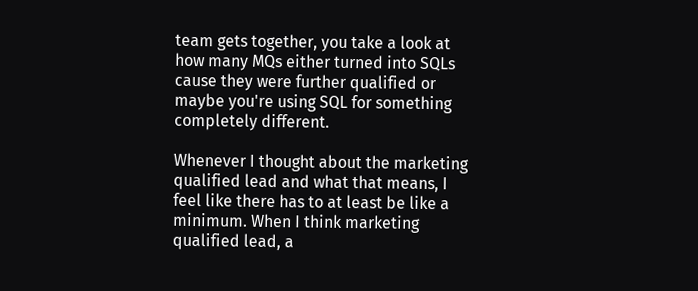team gets together, you take a look at how many MQs either turned into SQLs cause they were further qualified or maybe you're using SQL for something completely different.

Whenever I thought about the marketing qualified lead and what that means, I feel like there has to at least be like a minimum. When I think marketing qualified lead, a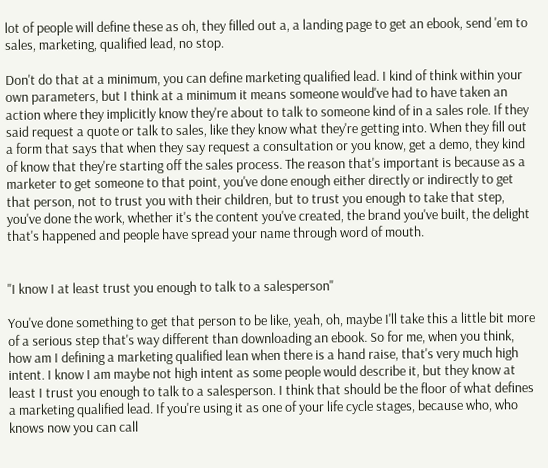lot of people will define these as oh, they filled out a, a landing page to get an ebook, send 'em to sales, marketing, qualified lead, no stop.

Don't do that at a minimum, you can define marketing qualified lead. I kind of think within your own parameters, but I think at a minimum it means someone would've had to have taken an action where they implicitly know they're about to talk to someone kind of in a sales role. If they said request a quote or talk to sales, like they know what they're getting into. When they fill out a form that says that when they say request a consultation or you know, get a demo, they kind of know that they're starting off the sales process. The reason that's important is because as a marketer to get someone to that point, you've done enough either directly or indirectly to get that person, not to trust you with their children, but to trust you enough to take that step, you've done the work, whether it's the content you've created, the brand you've built, the delight that's happened and people have spread your name through word of mouth.


"I know I at least trust you enough to talk to a salesperson"

You've done something to get that person to be like, yeah, oh, maybe I'll take this a little bit more of a serious step that's way different than downloading an ebook. So for me, when you think, how am I defining a marketing qualified lean when there is a hand raise, that's very much high intent. I know I am maybe not high intent as some people would describe it, but they know at least I trust you enough to talk to a salesperson. I think that should be the floor of what defines a marketing qualified lead. If you're using it as one of your life cycle stages, because who, who knows now you can call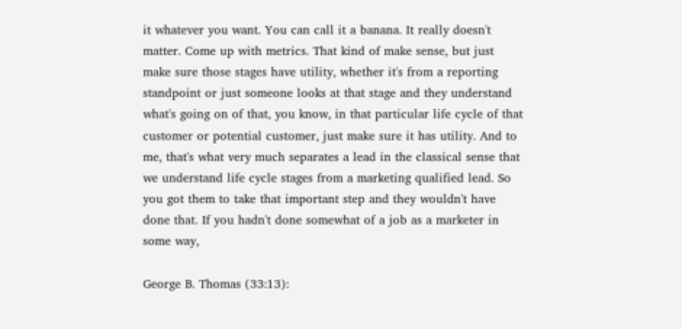it whatever you want. You can call it a banana. It really doesn't matter. Come up with metrics. That kind of make sense, but just make sure those stages have utility, whether it's from a reporting standpoint or just someone looks at that stage and they understand what's going on of that, you know, in that particular life cycle of that customer or potential customer, just make sure it has utility. And to me, that's what very much separates a lead in the classical sense that we understand life cycle stages from a marketing qualified lead. So you got them to take that important step and they wouldn't have done that. If you hadn't done somewhat of a job as a marketer in some way,

George B. Thomas (33:13):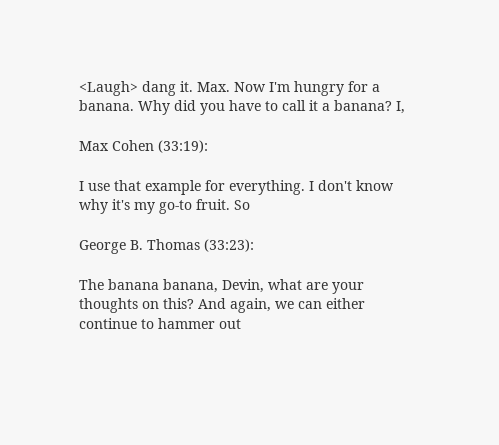<Laugh> dang it. Max. Now I'm hungry for a banana. Why did you have to call it a banana? I,

Max Cohen (33:19):

I use that example for everything. I don't know why it's my go-to fruit. So

George B. Thomas (33:23):

The banana banana, Devin, what are your thoughts on this? And again, we can either continue to hammer out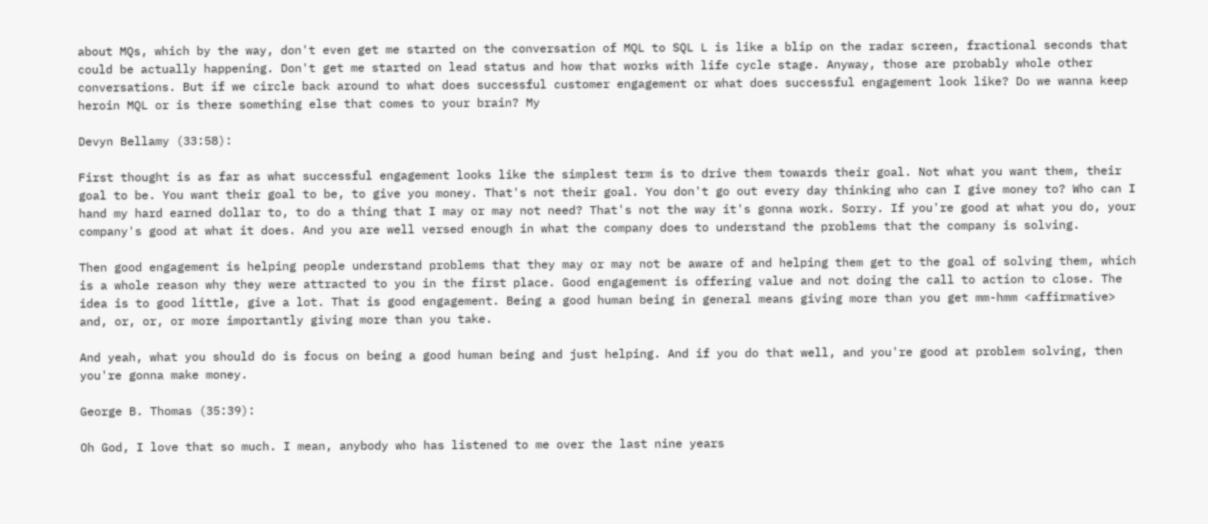about MQs, which by the way, don't even get me started on the conversation of MQL to SQL L is like a blip on the radar screen, fractional seconds that could be actually happening. Don't get me started on lead status and how that works with life cycle stage. Anyway, those are probably whole other conversations. But if we circle back around to what does successful customer engagement or what does successful engagement look like? Do we wanna keep heroin MQL or is there something else that comes to your brain? My

Devyn Bellamy (33:58):

First thought is as far as what successful engagement looks like the simplest term is to drive them towards their goal. Not what you want them, their goal to be. You want their goal to be, to give you money. That's not their goal. You don't go out every day thinking who can I give money to? Who can I hand my hard earned dollar to, to do a thing that I may or may not need? That's not the way it's gonna work. Sorry. If you're good at what you do, your company's good at what it does. And you are well versed enough in what the company does to understand the problems that the company is solving.

Then good engagement is helping people understand problems that they may or may not be aware of and helping them get to the goal of solving them, which is a whole reason why they were attracted to you in the first place. Good engagement is offering value and not doing the call to action to close. The idea is to good little, give a lot. That is good engagement. Being a good human being in general means giving more than you get mm-hmm <affirmative> and, or, or, or more importantly giving more than you take.

And yeah, what you should do is focus on being a good human being and just helping. And if you do that well, and you're good at problem solving, then you're gonna make money.

George B. Thomas (35:39):

Oh God, I love that so much. I mean, anybody who has listened to me over the last nine years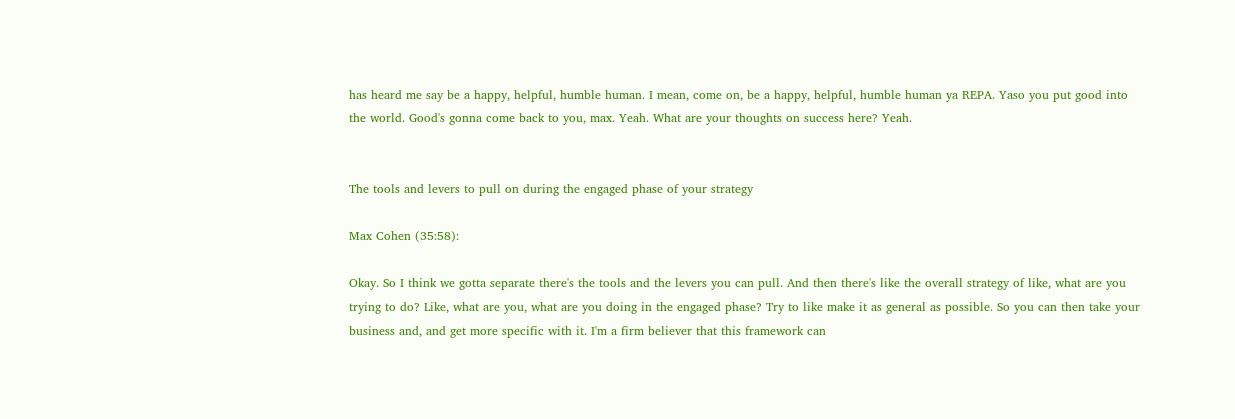has heard me say be a happy, helpful, humble human. I mean, come on, be a happy, helpful, humble human ya REPA. Yaso you put good into the world. Good's gonna come back to you, max. Yeah. What are your thoughts on success here? Yeah.


The tools and levers to pull on during the engaged phase of your strategy

Max Cohen (35:58):

Okay. So I think we gotta separate there's the tools and the levers you can pull. And then there's like the overall strategy of like, what are you trying to do? Like, what are you, what are you doing in the engaged phase? Try to like make it as general as possible. So you can then take your business and, and get more specific with it. I'm a firm believer that this framework can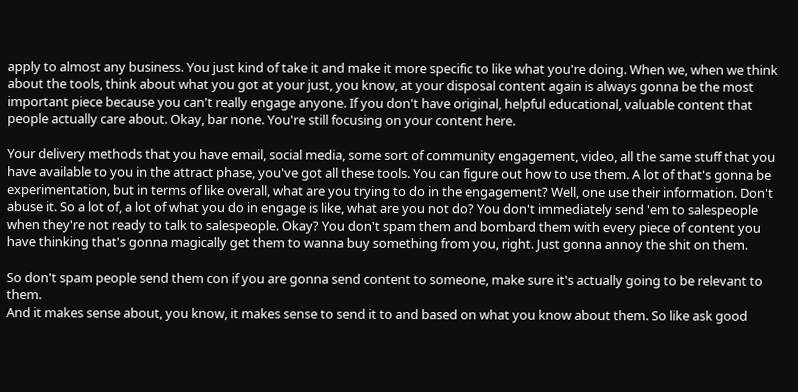apply to almost any business. You just kind of take it and make it more specific to like what you're doing. When we, when we think about the tools, think about what you got at your just, you know, at your disposal content again is always gonna be the most important piece because you can't really engage anyone. If you don't have original, helpful educational, valuable content that people actually care about. Okay, bar none. You're still focusing on your content here.

Your delivery methods that you have email, social media, some sort of community engagement, video, all the same stuff that you have available to you in the attract phase, you've got all these tools. You can figure out how to use them. A lot of that's gonna be experimentation, but in terms of like overall, what are you trying to do in the engagement? Well, one use their information. Don't abuse it. So a lot of, a lot of what you do in engage is like, what are you not do? You don't immediately send 'em to salespeople when they're not ready to talk to salespeople. Okay? You don't spam them and bombard them with every piece of content you have thinking that's gonna magically get them to wanna buy something from you, right. Just gonna annoy the shit on them.

So don't spam people send them con if you are gonna send content to someone, make sure it's actually going to be relevant to them.
And it makes sense about, you know, it makes sense to send it to and based on what you know about them. So like ask good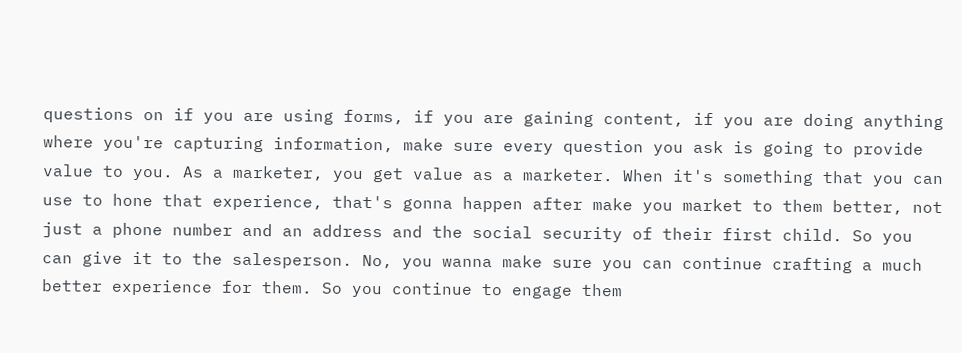questions on if you are using forms, if you are gaining content, if you are doing anything where you're capturing information, make sure every question you ask is going to provide value to you. As a marketer, you get value as a marketer. When it's something that you can use to hone that experience, that's gonna happen after make you market to them better, not just a phone number and an address and the social security of their first child. So you can give it to the salesperson. No, you wanna make sure you can continue crafting a much better experience for them. So you continue to engage them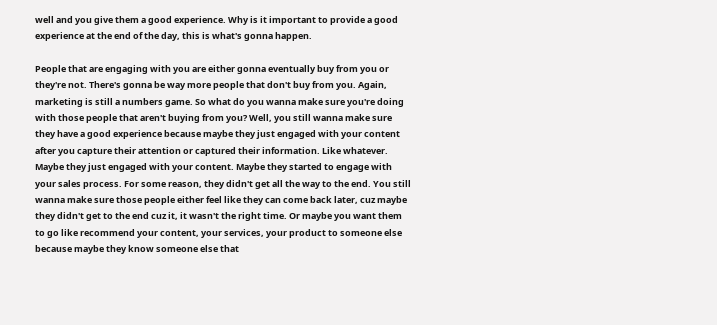well and you give them a good experience. Why is it important to provide a good experience at the end of the day, this is what's gonna happen.

People that are engaging with you are either gonna eventually buy from you or they're not. There's gonna be way more people that don't buy from you. Again, marketing is still a numbers game. So what do you wanna make sure you're doing with those people that aren't buying from you? Well, you still wanna make sure they have a good experience because maybe they just engaged with your content after you capture their attention or captured their information. Like whatever. Maybe they just engaged with your content. Maybe they started to engage with your sales process. For some reason, they didn't get all the way to the end. You still wanna make sure those people either feel like they can come back later, cuz maybe they didn't get to the end cuz it, it wasn't the right time. Or maybe you want them to go like recommend your content, your services, your product to someone else because maybe they know someone else that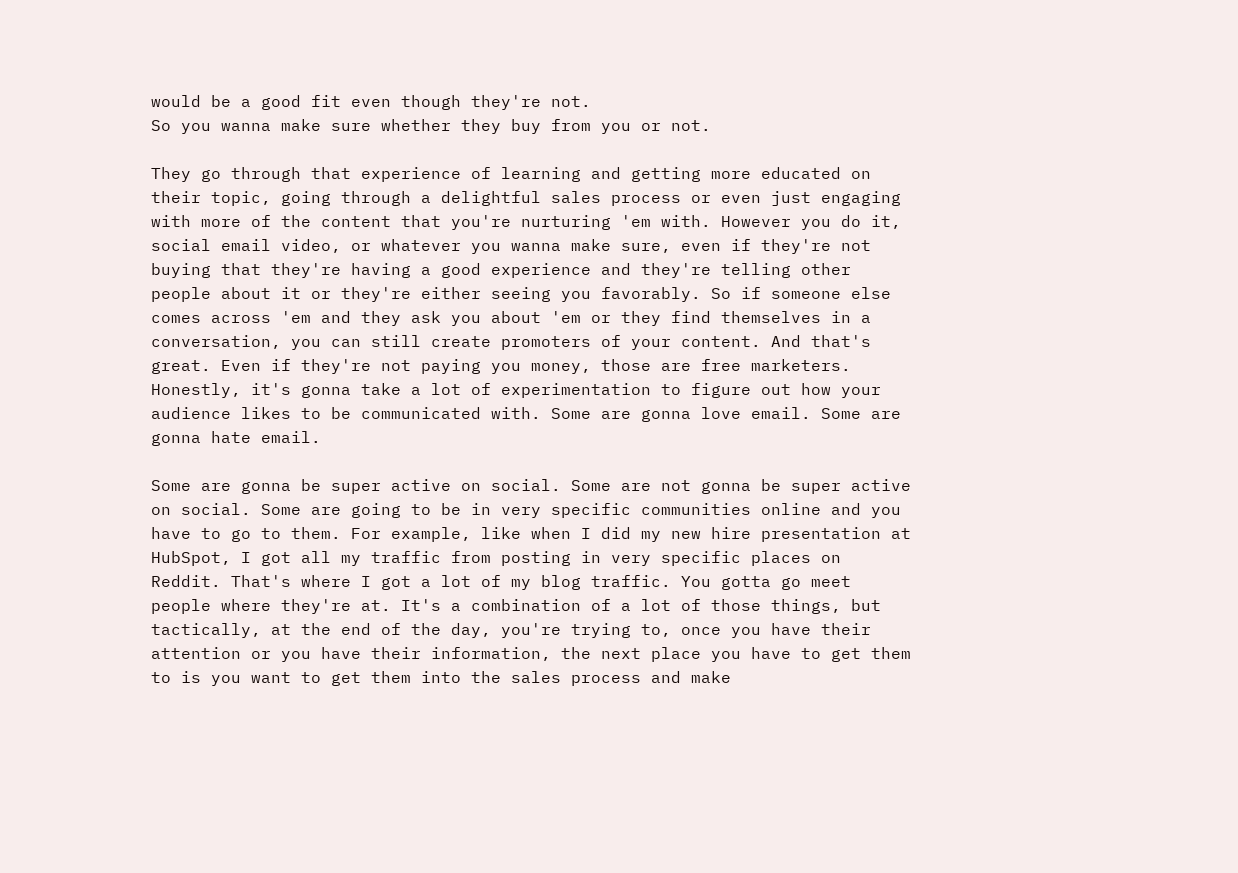would be a good fit even though they're not.
So you wanna make sure whether they buy from you or not.

They go through that experience of learning and getting more educated on their topic, going through a delightful sales process or even just engaging with more of the content that you're nurturing 'em with. However you do it, social email video, or whatever you wanna make sure, even if they're not buying that they're having a good experience and they're telling other people about it or they're either seeing you favorably. So if someone else comes across 'em and they ask you about 'em or they find themselves in a conversation, you can still create promoters of your content. And that's great. Even if they're not paying you money, those are free marketers. Honestly, it's gonna take a lot of experimentation to figure out how your audience likes to be communicated with. Some are gonna love email. Some are gonna hate email.

Some are gonna be super active on social. Some are not gonna be super active on social. Some are going to be in very specific communities online and you have to go to them. For example, like when I did my new hire presentation at HubSpot, I got all my traffic from posting in very specific places on Reddit. That's where I got a lot of my blog traffic. You gotta go meet people where they're at. It's a combination of a lot of those things, but tactically, at the end of the day, you're trying to, once you have their attention or you have their information, the next place you have to get them to is you want to get them into the sales process and make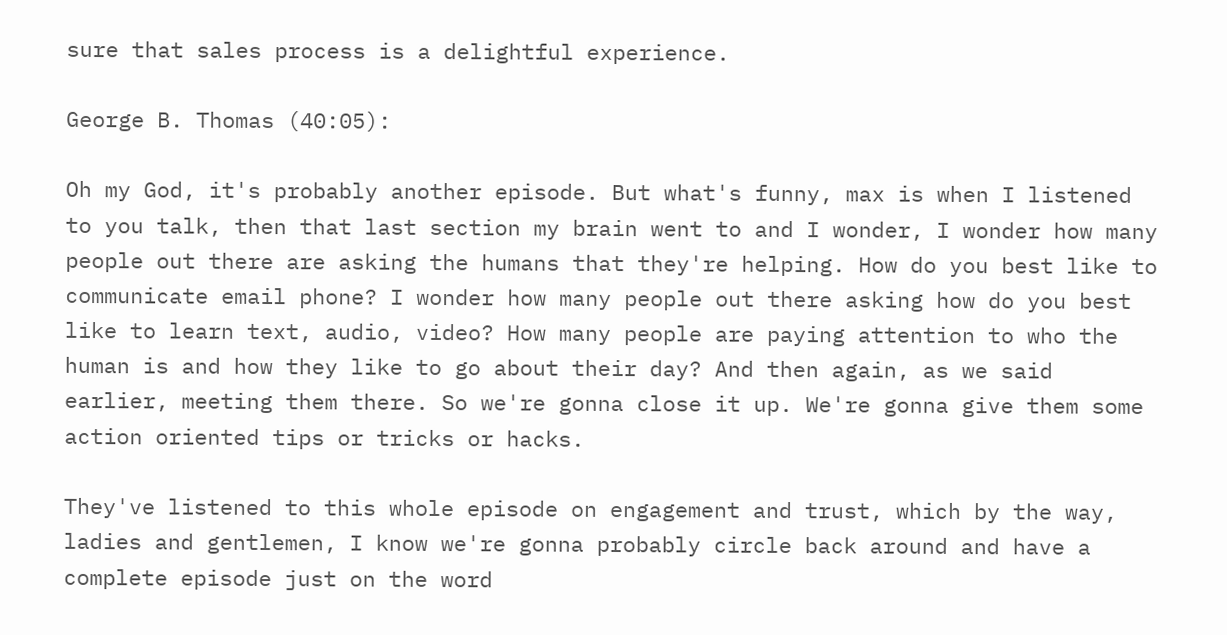sure that sales process is a delightful experience.

George B. Thomas (40:05):

Oh my God, it's probably another episode. But what's funny, max is when I listened to you talk, then that last section my brain went to and I wonder, I wonder how many people out there are asking the humans that they're helping. How do you best like to communicate email phone? I wonder how many people out there asking how do you best like to learn text, audio, video? How many people are paying attention to who the human is and how they like to go about their day? And then again, as we said earlier, meeting them there. So we're gonna close it up. We're gonna give them some action oriented tips or tricks or hacks.

They've listened to this whole episode on engagement and trust, which by the way, ladies and gentlemen, I know we're gonna probably circle back around and have a complete episode just on the word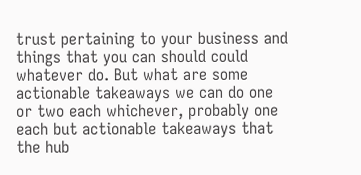trust pertaining to your business and things that you can should could whatever do. But what are some actionable takeaways we can do one or two each whichever, probably one each but actionable takeaways that the hub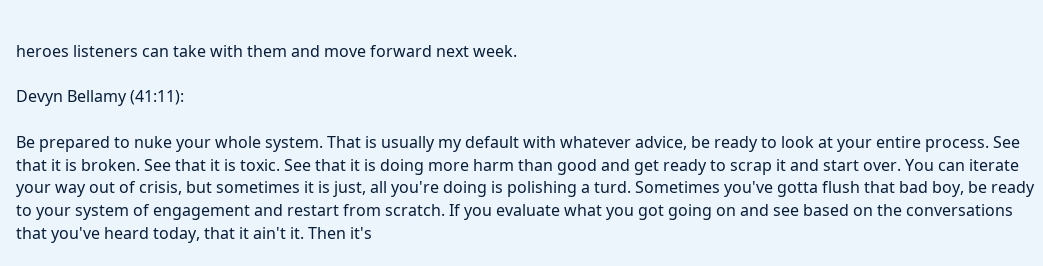heroes listeners can take with them and move forward next week.

Devyn Bellamy (41:11):

Be prepared to nuke your whole system. That is usually my default with whatever advice, be ready to look at your entire process. See that it is broken. See that it is toxic. See that it is doing more harm than good and get ready to scrap it and start over. You can iterate your way out of crisis, but sometimes it is just, all you're doing is polishing a turd. Sometimes you've gotta flush that bad boy, be ready to your system of engagement and restart from scratch. If you evaluate what you got going on and see based on the conversations that you've heard today, that it ain't it. Then it's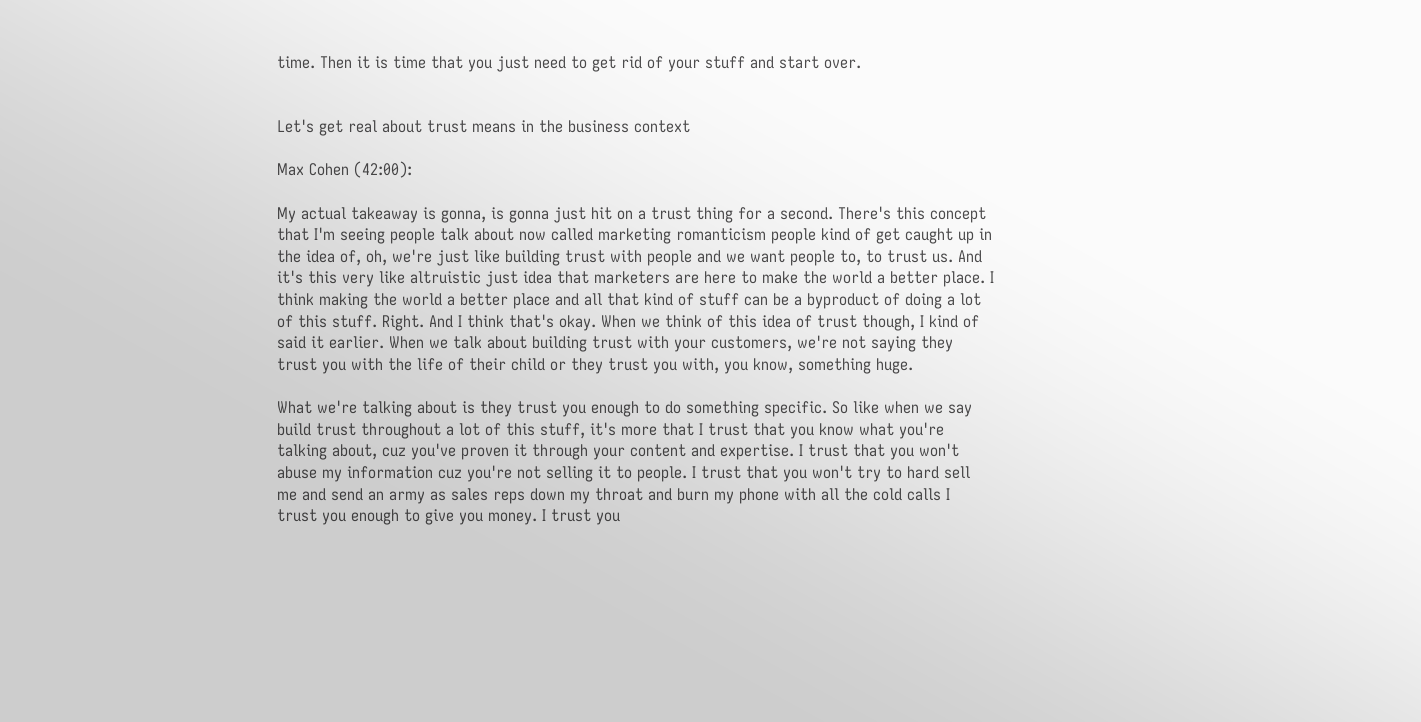time. Then it is time that you just need to get rid of your stuff and start over.


Let's get real about trust means in the business context

Max Cohen (42:00):

My actual takeaway is gonna, is gonna just hit on a trust thing for a second. There's this concept that I'm seeing people talk about now called marketing romanticism people kind of get caught up in the idea of, oh, we're just like building trust with people and we want people to, to trust us. And it's this very like altruistic just idea that marketers are here to make the world a better place. I think making the world a better place and all that kind of stuff can be a byproduct of doing a lot of this stuff. Right. And I think that's okay. When we think of this idea of trust though, I kind of said it earlier. When we talk about building trust with your customers, we're not saying they trust you with the life of their child or they trust you with, you know, something huge.

What we're talking about is they trust you enough to do something specific. So like when we say build trust throughout a lot of this stuff, it's more that I trust that you know what you're talking about, cuz you've proven it through your content and expertise. I trust that you won't abuse my information cuz you're not selling it to people. I trust that you won't try to hard sell me and send an army as sales reps down my throat and burn my phone with all the cold calls I trust you enough to give you money. I trust you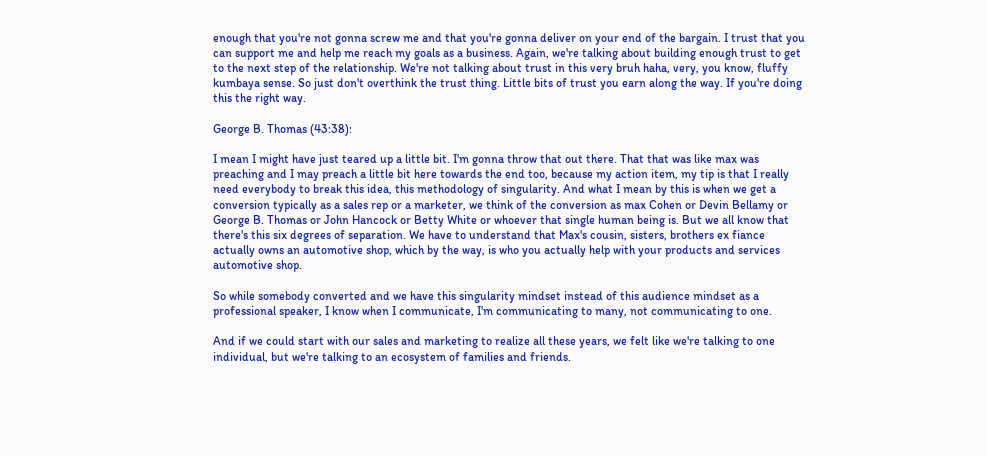enough that you're not gonna screw me and that you're gonna deliver on your end of the bargain. I trust that you can support me and help me reach my goals as a business. Again, we're talking about building enough trust to get to the next step of the relationship. We're not talking about trust in this very bruh haha, very, you know, fluffy kumbaya sense. So just don't overthink the trust thing. Little bits of trust you earn along the way. If you're doing this the right way.

George B. Thomas (43:38):

I mean I might have just teared up a little bit. I'm gonna throw that out there. That that was like max was preaching and I may preach a little bit here towards the end too, because my action item, my tip is that I really need everybody to break this idea, this methodology of singularity. And what I mean by this is when we get a conversion typically as a sales rep or a marketer, we think of the conversion as max Cohen or Devin Bellamy or George B. Thomas or John Hancock or Betty White or whoever that single human being is. But we all know that there's this six degrees of separation. We have to understand that Max's cousin, sisters, brothers ex fiance actually owns an automotive shop, which by the way, is who you actually help with your products and services automotive shop.

So while somebody converted and we have this singularity mindset instead of this audience mindset as a professional speaker, I know when I communicate, I'm communicating to many, not communicating to one.

And if we could start with our sales and marketing to realize all these years, we felt like we're talking to one individual, but we're talking to an ecosystem of families and friends.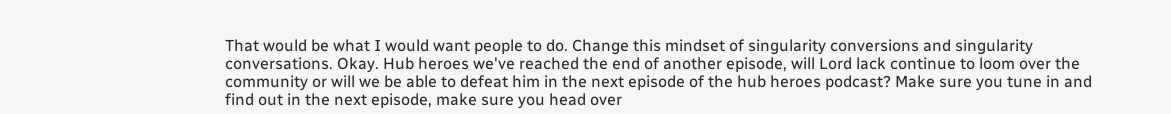That would be what I would want people to do. Change this mindset of singularity conversions and singularity conversations. Okay. Hub heroes we've reached the end of another episode, will Lord lack continue to loom over the community or will we be able to defeat him in the next episode of the hub heroes podcast? Make sure you tune in and find out in the next episode, make sure you head over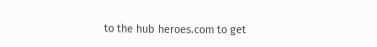to the hub heroes.com to get